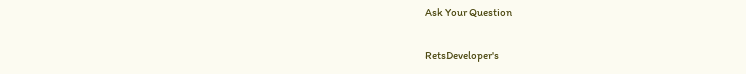Ask Your Question

RetsDeveloper's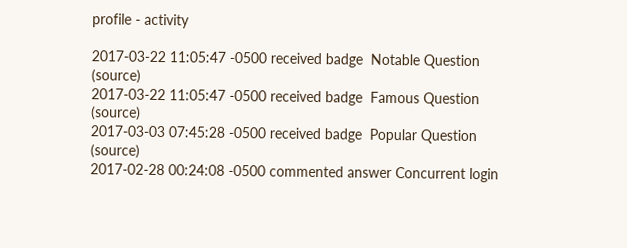profile - activity

2017-03-22 11:05:47 -0500 received badge  Notable Question (source)
2017-03-22 11:05:47 -0500 received badge  Famous Question (source)
2017-03-03 07:45:28 -0500 received badge  Popular Question (source)
2017-02-28 00:24:08 -0500 commented answer Concurrent login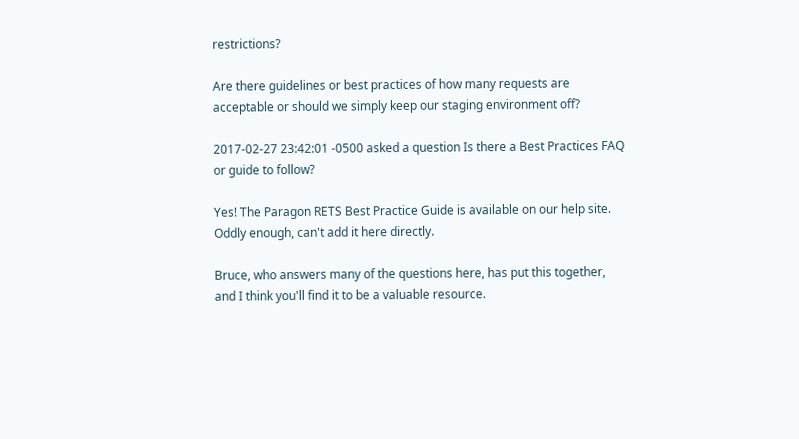restrictions?

Are there guidelines or best practices of how many requests are acceptable or should we simply keep our staging environment off?

2017-02-27 23:42:01 -0500 asked a question Is there a Best Practices FAQ or guide to follow?

Yes! The Paragon RETS Best Practice Guide is available on our help site. Oddly enough, can't add it here directly.

Bruce, who answers many of the questions here, has put this together, and I think you'll find it to be a valuable resource.